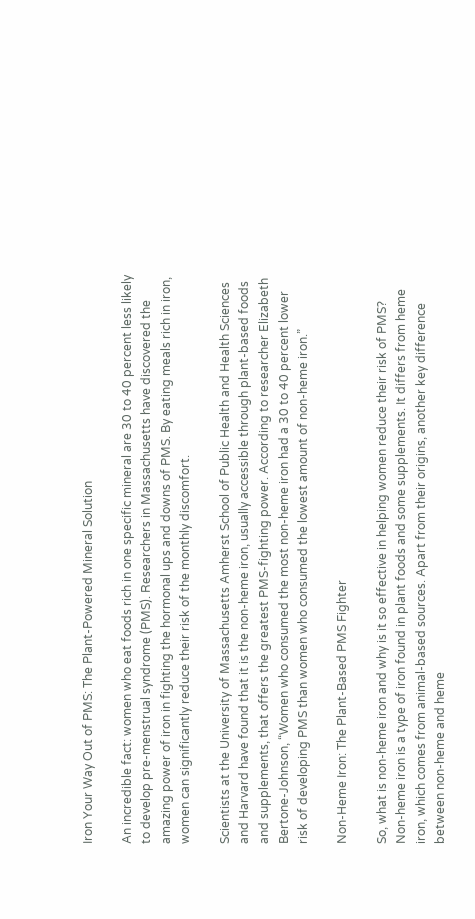Iron Your Way Out of PMS: The Plant-Powered Mineral Solution

An incredible fact: women who eat foods rich in one specific mineral are 30 to 40 percent less likely to develop pre-menstrual syndrome (PMS). Researchers in Massachusetts have discovered the amazing power of iron in fighting the hormonal ups and downs of PMS. By eating meals rich in iron, women can significantly reduce their risk of the monthly discomfort.

Scientists at the University of Massachusetts Amherst School of Public Health and Health Sciences and Harvard have found that it is the non-heme iron, usually accessible through plant-based foods and supplements, that offers the greatest PMS-fighting power. According to researcher Elizabeth Bertone-Johnson, “Women who consumed the most non-heme iron had a 30 to 40 percent lower risk of developing PMS than women who consumed the lowest amount of non-heme iron.”

Non-Heme Iron: The Plant-Based PMS Fighter

So, what is non-heme iron and why is it so effective in helping women reduce their risk of PMS? Non-heme iron is a type of iron found in plant foods and some supplements. It differs from heme iron, which comes from animal-based sources. Apart from their origins, another key difference between non-heme and heme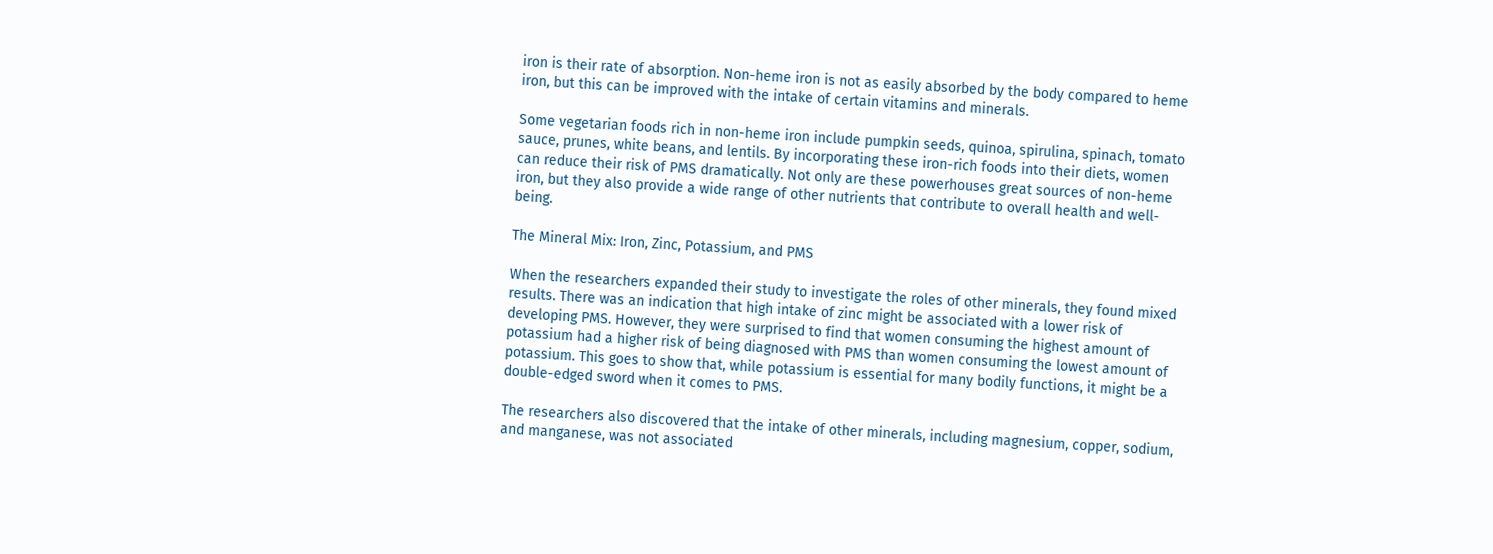iron is their rate of absorption. Non-heme iron is not as easily absorbed by the body compared to heme iron, but this can be improved with the intake of certain vitamins and minerals.

Some vegetarian foods rich in non-heme iron include pumpkin seeds, quinoa, spirulina, spinach, tomato sauce, prunes, white beans, and lentils. By incorporating these iron-rich foods into their diets, women can reduce their risk of PMS dramatically. Not only are these powerhouses great sources of non-heme iron, but they also provide a wide range of other nutrients that contribute to overall health and well-being.

The Mineral Mix: Iron, Zinc, Potassium, and PMS

When the researchers expanded their study to investigate the roles of other minerals, they found mixed results. There was an indication that high intake of zinc might be associated with a lower risk of developing PMS. However, they were surprised to find that women consuming the highest amount of potassium had a higher risk of being diagnosed with PMS than women consuming the lowest amount of potassium. This goes to show that, while potassium is essential for many bodily functions, it might be a double-edged sword when it comes to PMS.

The researchers also discovered that the intake of other minerals, including magnesium, copper, sodium, and manganese, was not associated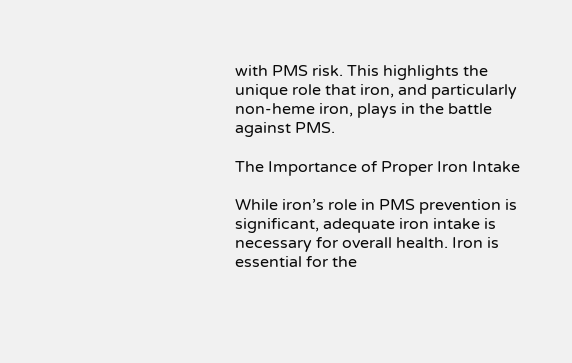with PMS risk. This highlights the unique role that iron, and particularly non-heme iron, plays in the battle against PMS.

The Importance of Proper Iron Intake

While iron’s role in PMS prevention is significant, adequate iron intake is necessary for overall health. Iron is essential for the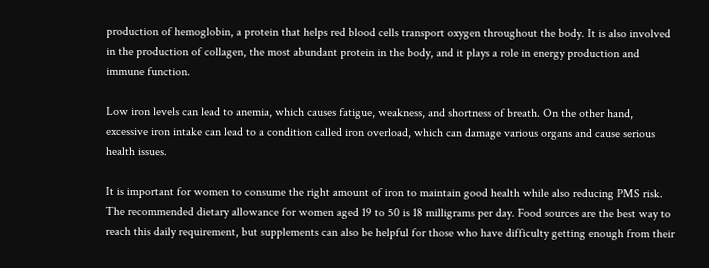production of hemoglobin, a protein that helps red blood cells transport oxygen throughout the body. It is also involved in the production of collagen, the most abundant protein in the body, and it plays a role in energy production and immune function.

Low iron levels can lead to anemia, which causes fatigue, weakness, and shortness of breath. On the other hand, excessive iron intake can lead to a condition called iron overload, which can damage various organs and cause serious health issues.

It is important for women to consume the right amount of iron to maintain good health while also reducing PMS risk. The recommended dietary allowance for women aged 19 to 50 is 18 milligrams per day. Food sources are the best way to reach this daily requirement, but supplements can also be helpful for those who have difficulty getting enough from their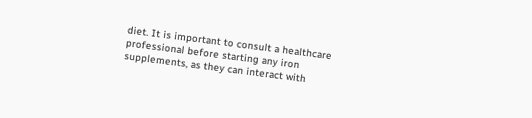diet. It is important to consult a healthcare professional before starting any iron supplements, as they can interact with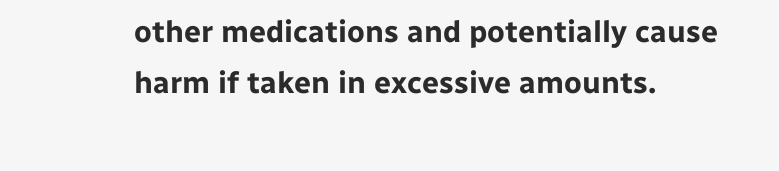other medications and potentially cause harm if taken in excessive amounts.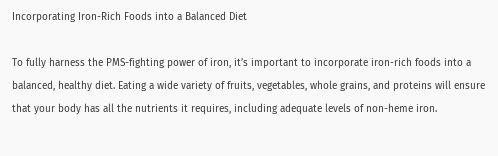Incorporating Iron-Rich Foods into a Balanced Diet

To fully harness the PMS-fighting power of iron, it’s important to incorporate iron-rich foods into a balanced, healthy diet. Eating a wide variety of fruits, vegetables, whole grains, and proteins will ensure that your body has all the nutrients it requires, including adequate levels of non-heme iron.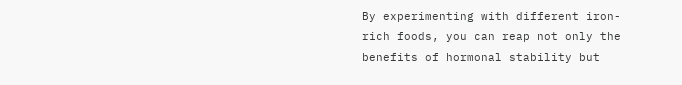By experimenting with different iron-rich foods, you can reap not only the benefits of hormonal stability but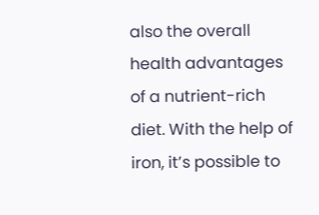also the overall health advantages of a nutrient-rich diet. With the help of iron, it’s possible to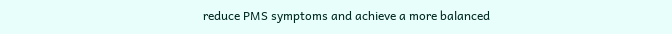reduce PMS symptoms and achieve a more balanced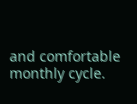and comfortable monthly cycle.